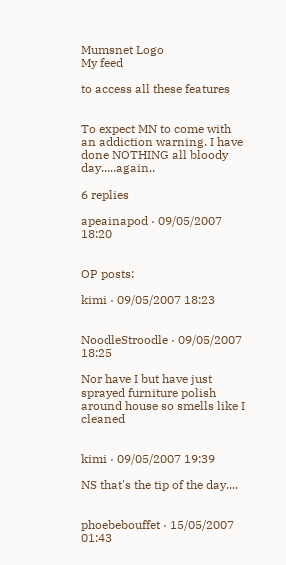Mumsnet Logo
My feed

to access all these features


To expect MN to come with an addiction warning. I have done NOTHING all bloody day.....again..

6 replies

apeainapod · 09/05/2007 18:20


OP posts:

kimi · 09/05/2007 18:23


NoodleStroodle · 09/05/2007 18:25

Nor have I but have just sprayed furniture polish around house so smells like I cleaned


kimi · 09/05/2007 19:39

NS that's the tip of the day....


phoebebouffet · 15/05/2007 01:43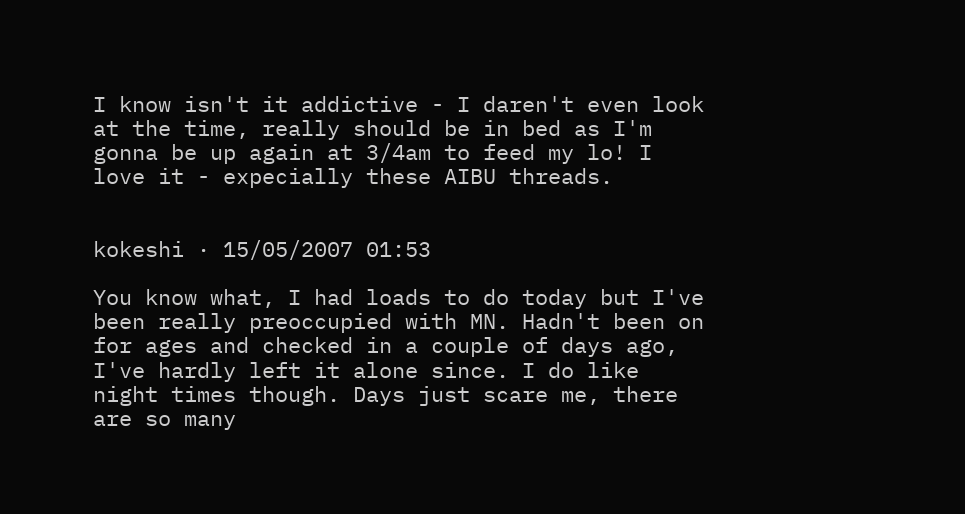I know isn't it addictive - I daren't even look at the time, really should be in bed as I'm gonna be up again at 3/4am to feed my lo! I love it - expecially these AIBU threads.


kokeshi · 15/05/2007 01:53

You know what, I had loads to do today but I've been really preoccupied with MN. Hadn't been on for ages and checked in a couple of days ago, I've hardly left it alone since. I do like night times though. Days just scare me, there are so many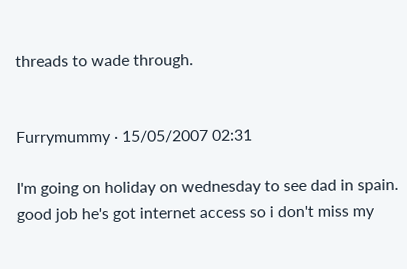threads to wade through.


Furrymummy · 15/05/2007 02:31

I'm going on holiday on wednesday to see dad in spain. good job he's got internet access so i don't miss my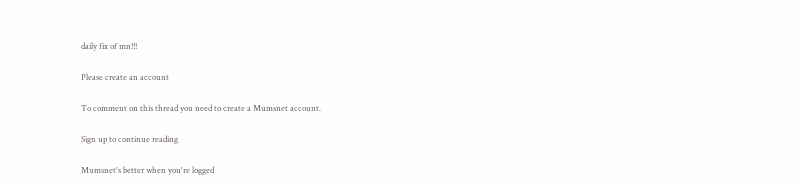daily fix of mn!!!

Please create an account

To comment on this thread you need to create a Mumsnet account.

Sign up to continue reading

Mumsnet's better when you're logged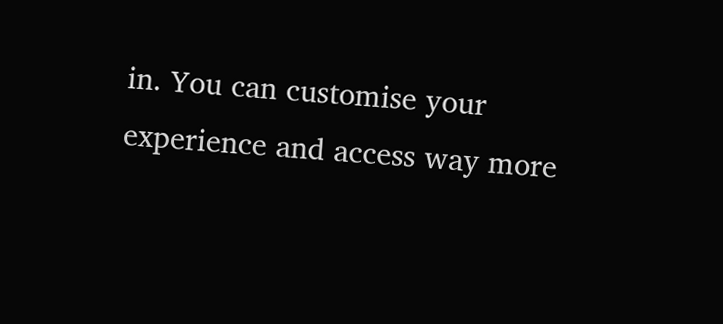in. You can customise your experience and access way more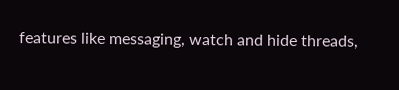features like messaging, watch and hide threads,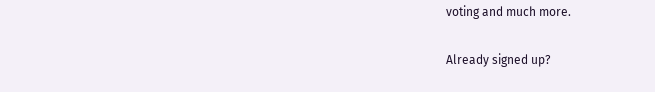voting and much more.

Already signed up?